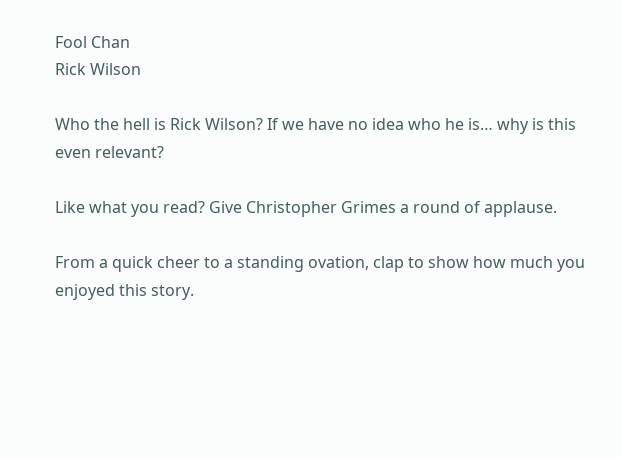Fool Chan
Rick Wilson

Who the hell is Rick Wilson? If we have no idea who he is… why is this even relevant?

Like what you read? Give Christopher Grimes a round of applause.

From a quick cheer to a standing ovation, clap to show how much you enjoyed this story.